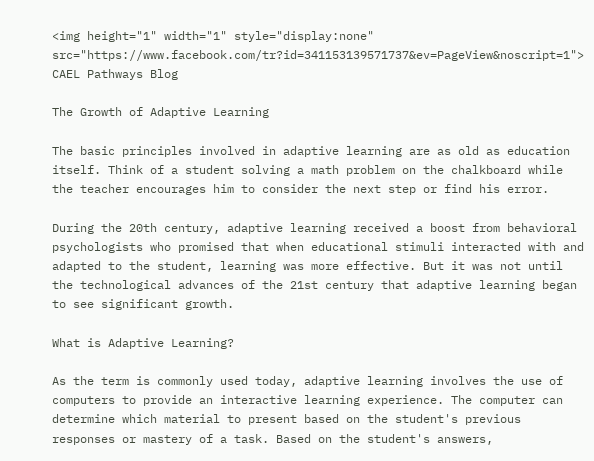<img height="1" width="1" style="display:none" src="https://www.facebook.com/tr?id=341153139571737&ev=PageView&noscript=1">
CAEL Pathways Blog

The Growth of Adaptive Learning

The basic principles involved in adaptive learning are as old as education itself. Think of a student solving a math problem on the chalkboard while the teacher encourages him to consider the next step or find his error.

During the 20th century, adaptive learning received a boost from behavioral psychologists who promised that when educational stimuli interacted with and adapted to the student, learning was more effective. But it was not until the technological advances of the 21st century that adaptive learning began to see significant growth.

What is Adaptive Learning?

As the term is commonly used today, adaptive learning involves the use of computers to provide an interactive learning experience. The computer can determine which material to present based on the student's previous responses or mastery of a task. Based on the student's answers,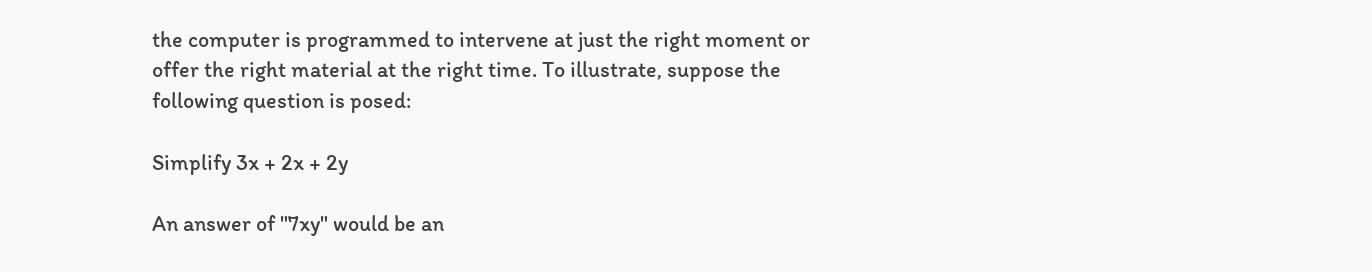the computer is programmed to intervene at just the right moment or offer the right material at the right time. To illustrate, suppose the following question is posed:

Simplify 3x + 2x + 2y

An answer of "7xy" would be an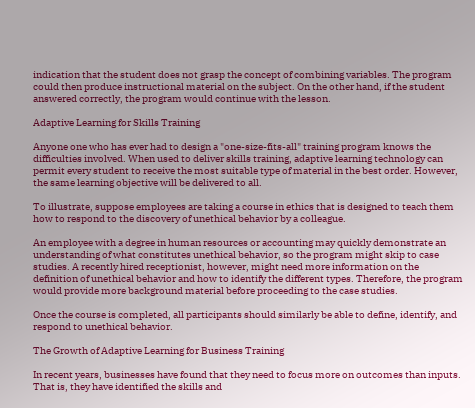indication that the student does not grasp the concept of combining variables. The program could then produce instructional material on the subject. On the other hand, if the student answered correctly, the program would continue with the lesson.

Adaptive Learning for Skills Training

Anyone one who has ever had to design a "one-size-fits-all" training program knows the difficulties involved. When used to deliver skills training, adaptive learning technology can permit every student to receive the most suitable type of material in the best order. However, the same learning objective will be delivered to all.

To illustrate, suppose employees are taking a course in ethics that is designed to teach them how to respond to the discovery of unethical behavior by a colleague.

An employee with a degree in human resources or accounting may quickly demonstrate an understanding of what constitutes unethical behavior, so the program might skip to case studies. A recently hired receptionist, however, might need more information on the definition of unethical behavior and how to identify the different types. Therefore, the program would provide more background material before proceeding to the case studies.

Once the course is completed, all participants should similarly be able to define, identify, and respond to unethical behavior.

The Growth of Adaptive Learning for Business Training

In recent years, businesses have found that they need to focus more on outcomes than inputs. That is, they have identified the skills and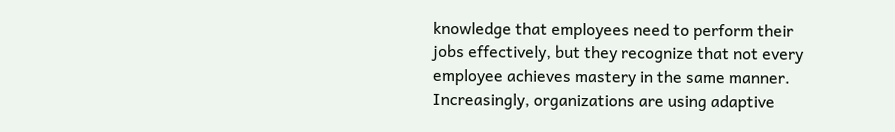knowledge that employees need to perform their jobs effectively, but they recognize that not every employee achieves mastery in the same manner. Increasingly, organizations are using adaptive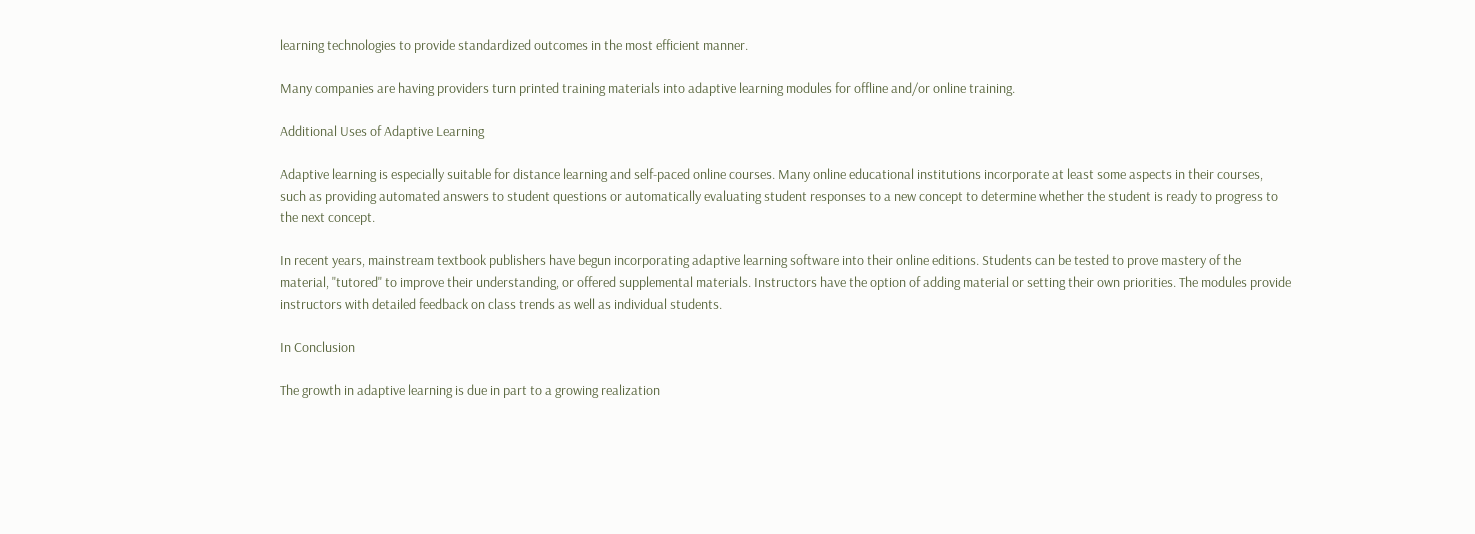learning technologies to provide standardized outcomes in the most efficient manner.

Many companies are having providers turn printed training materials into adaptive learning modules for offline and/or online training.

Additional Uses of Adaptive Learning

Adaptive learning is especially suitable for distance learning and self-paced online courses. Many online educational institutions incorporate at least some aspects in their courses, such as providing automated answers to student questions or automatically evaluating student responses to a new concept to determine whether the student is ready to progress to the next concept.

In recent years, mainstream textbook publishers have begun incorporating adaptive learning software into their online editions. Students can be tested to prove mastery of the material, "tutored" to improve their understanding, or offered supplemental materials. Instructors have the option of adding material or setting their own priorities. The modules provide instructors with detailed feedback on class trends as well as individual students.

In Conclusion

The growth in adaptive learning is due in part to a growing realization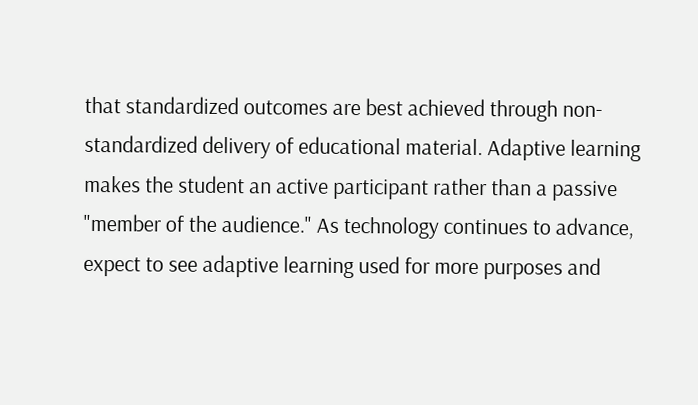that standardized outcomes are best achieved through non-standardized delivery of educational material. Adaptive learning makes the student an active participant rather than a passive "member of the audience." As technology continues to advance, expect to see adaptive learning used for more purposes and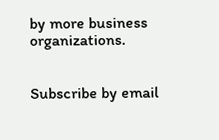by more business organizations.


Subscribe by email